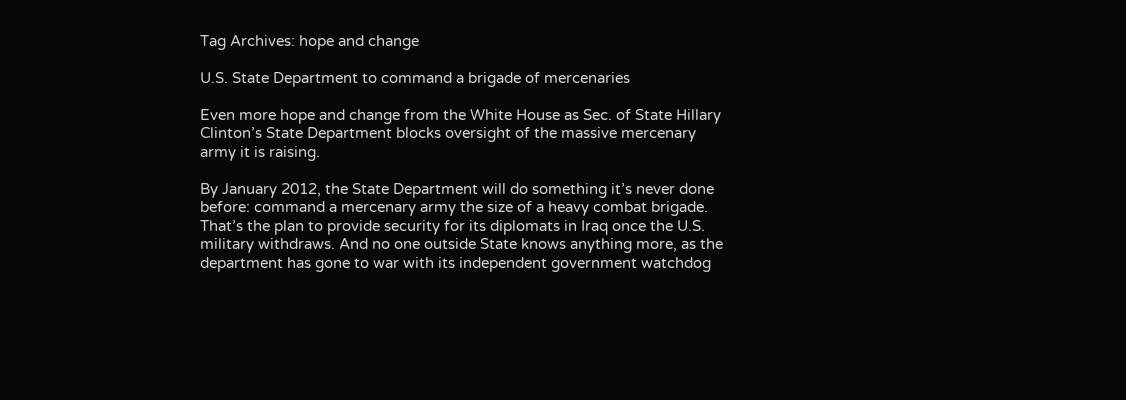Tag Archives: hope and change

U.S. State Department to command a brigade of mercenaries

Even more hope and change from the White House as Sec. of State Hillary Clinton’s State Department blocks oversight of the massive mercenary army it is raising.

By January 2012, the State Department will do something it’s never done before: command a mercenary army the size of a heavy combat brigade. That’s the plan to provide security for its diplomats in Iraq once the U.S. military withdraws. And no one outside State knows anything more, as the department has gone to war with its independent government watchdog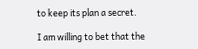to keep its plan a secret.

I am willing to bet that the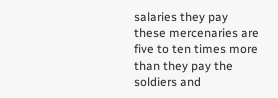salaries they pay these mercenaries are five to ten times more than they pay the soldiers and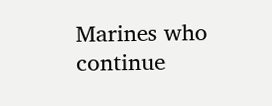Marines who continue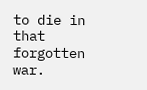to die in that forgotten war.